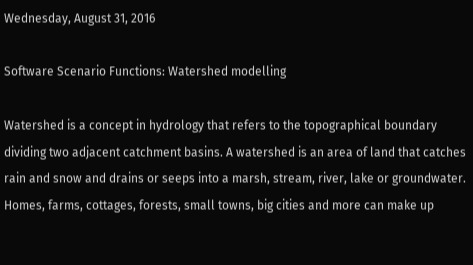Wednesday, August 31, 2016

Software Scenario Functions: Watershed modelling

Watershed is a concept in hydrology that refers to the topographical boundary dividing two adjacent catchment basins. A watershed is an area of land that catches rain and snow and drains or seeps into a marsh, stream, river, lake or groundwater. Homes, farms, cottages, forests, small towns, big cities and more can make up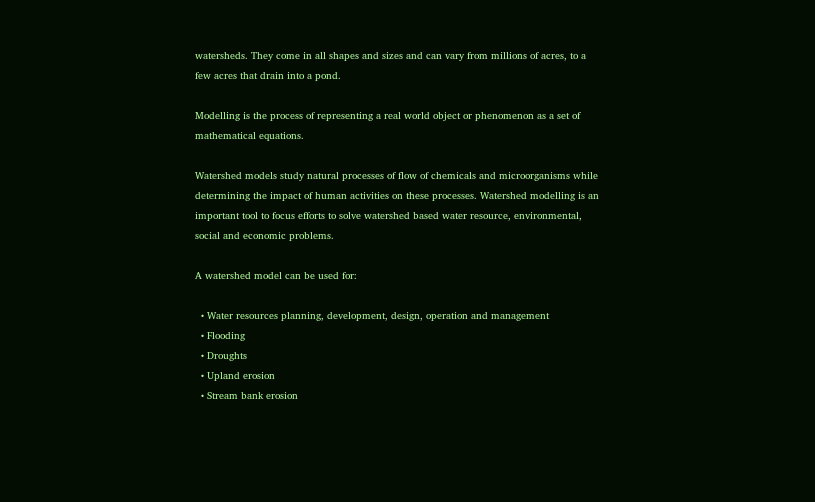watersheds. They come in all shapes and sizes and can vary from millions of acres, to a few acres that drain into a pond.

Modelling is the process of representing a real world object or phenomenon as a set of mathematical equations.

Watershed models study natural processes of flow of chemicals and microorganisms while determining the impact of human activities on these processes. Watershed modelling is an important tool to focus efforts to solve watershed based water resource, environmental, social and economic problems.

A watershed model can be used for:

  • Water resources planning, development, design, operation and management
  • Flooding
  • Droughts
  • Upland erosion
  • Stream bank erosion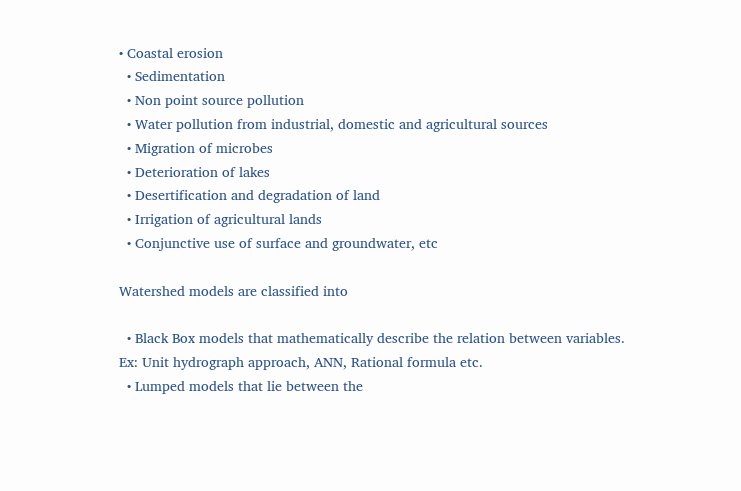• Coastal erosion
  • Sedimentation
  • Non point source pollution
  • Water pollution from industrial, domestic and agricultural sources
  • Migration of microbes
  • Deterioration of lakes
  • Desertification and degradation of land
  • Irrigation of agricultural lands
  • Conjunctive use of surface and groundwater, etc

Watershed models are classified into

  • Black Box models that mathematically describe the relation between variables.                     Ex: Unit hydrograph approach, ANN, Rational formula etc.
  • Lumped models that lie between the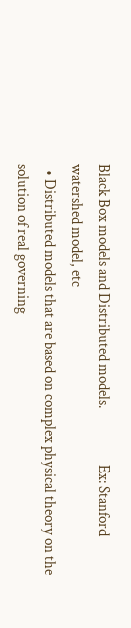Black Box models and Distributed models.                   Ex: Stanford watershed model, etc
  • Distributed models that are based on complex physical theory on the solution of real governing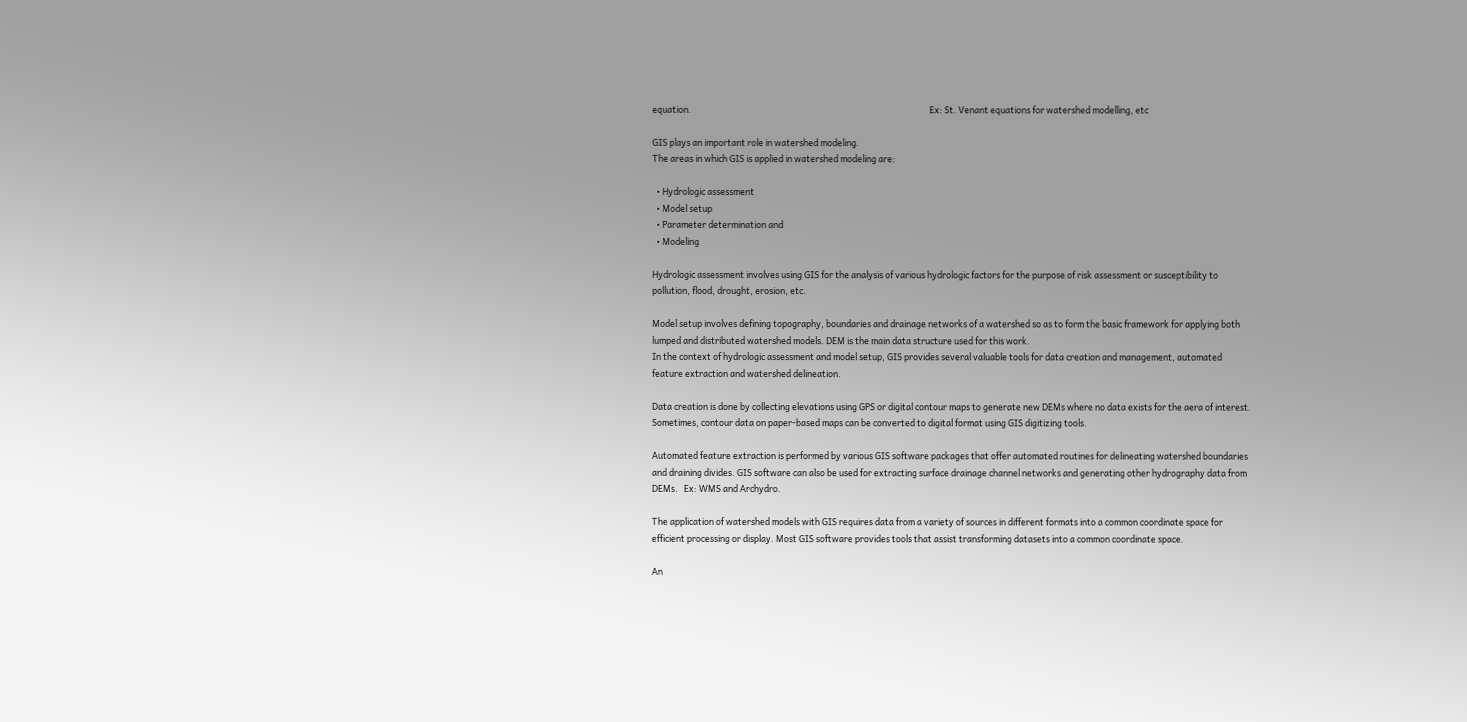equation.                                                                                                                       Ex: St. Venant equations for watershed modelling, etc

GIS plays an important role in watershed modeling.
The areas in which GIS is applied in watershed modeling are:

  • Hydrologic assessment
  • Model setup
  • Parameter determination and
  • Modeling

Hydrologic assessment involves using GIS for the analysis of various hydrologic factors for the purpose of risk assessment or susceptibility to pollution, flood, drought, erosion, etc.

Model setup involves defining topography, boundaries and drainage networks of a watershed so as to form the basic framework for applying both lumped and distributed watershed models. DEM is the main data structure used for this work.
In the context of hydrologic assessment and model setup, GIS provides several valuable tools for data creation and management, automated feature extraction and watershed delineation.

Data creation is done by collecting elevations using GPS or digital contour maps to generate new DEMs where no data exists for the aera of interest. Sometimes, contour data on paper-based maps can be converted to digital format using GIS digitizing tools.

Automated feature extraction is performed by various GIS software packages that offer automated routines for delineating watershed boundaries and draining divides. GIS software can also be used for extracting surface drainage channel networks and generating other hydrography data from DEMs.   Ex: WMS and Archydro.

The application of watershed models with GIS requires data from a variety of sources in different formats into a common coordinate space for efficient processing or display. Most GIS software provides tools that assist transforming datasets into a common coordinate space.

An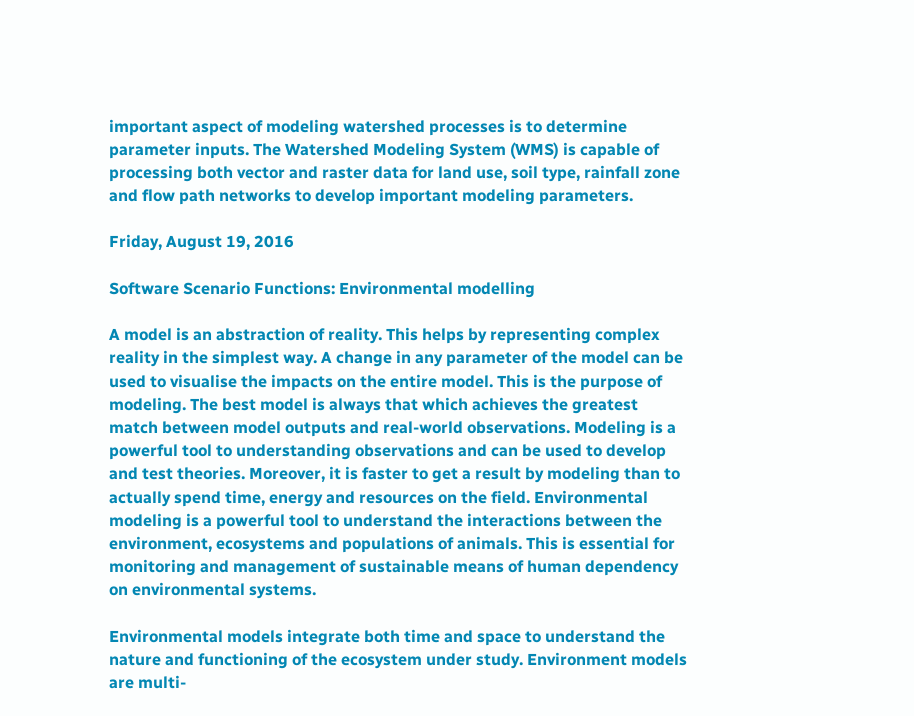important aspect of modeling watershed processes is to determine parameter inputs. The Watershed Modeling System (WMS) is capable of processing both vector and raster data for land use, soil type, rainfall zone and flow path networks to develop important modeling parameters.

Friday, August 19, 2016

Software Scenario Functions: Environmental modelling

A model is an abstraction of reality. This helps by representing complex reality in the simplest way. A change in any parameter of the model can be used to visualise the impacts on the entire model. This is the purpose of modeling. The best model is always that which achieves the greatest match between model outputs and real-world observations. Modeling is a powerful tool to understanding observations and can be used to develop and test theories. Moreover, it is faster to get a result by modeling than to actually spend time, energy and resources on the field. Environmental modeling is a powerful tool to understand the interactions between the environment, ecosystems and populations of animals. This is essential for monitoring and management of sustainable means of human dependency on environmental systems.

Environmental models integrate both time and space to understand the nature and functioning of the ecosystem under study. Environment models are multi-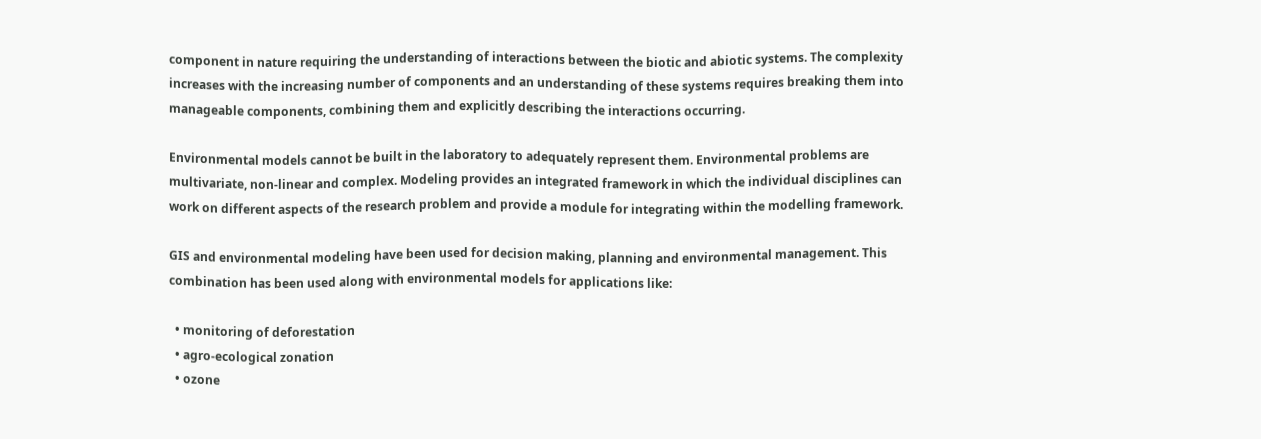component in nature requiring the understanding of interactions between the biotic and abiotic systems. The complexity increases with the increasing number of components and an understanding of these systems requires breaking them into manageable components, combining them and explicitly describing the interactions occurring.

Environmental models cannot be built in the laboratory to adequately represent them. Environmental problems are multivariate, non-linear and complex. Modeling provides an integrated framework in which the individual disciplines can work on different aspects of the research problem and provide a module for integrating within the modelling framework.

GIS and environmental modeling have been used for decision making, planning and environmental management. This combination has been used along with environmental models for applications like:

  • monitoring of deforestation
  • agro-ecological zonation
  • ozone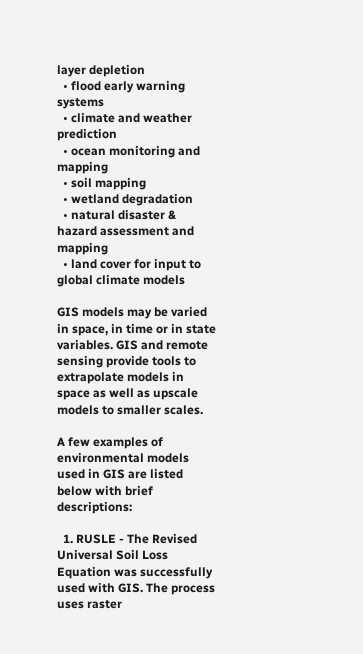layer depletion
  • flood early warning systems
  • climate and weather prediction
  • ocean monitoring and mapping
  • soil mapping
  • wetland degradation
  • natural disaster & hazard assessment and mapping
  • land cover for input to global climate models

GIS models may be varied in space, in time or in state variables. GIS and remote sensing provide tools to extrapolate models in space as well as upscale models to smaller scales.

A few examples of environmental models used in GIS are listed below with brief descriptions:

  1. RUSLE - The Revised Universal Soil Loss Equation was successfully used with GIS. The process uses raster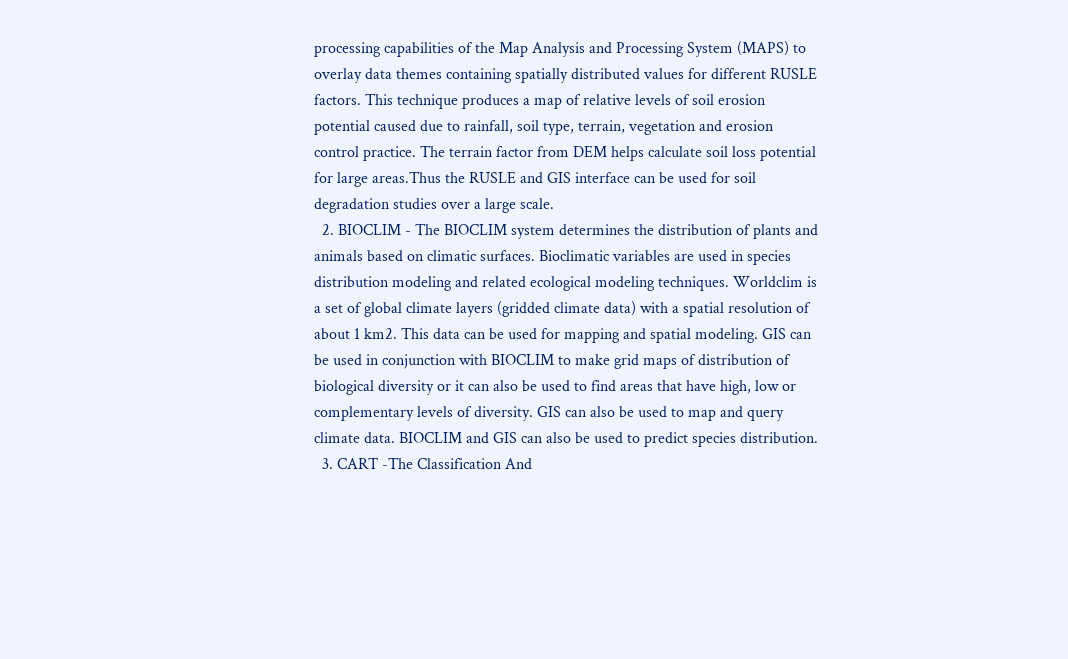processing capabilities of the Map Analysis and Processing System (MAPS) to overlay data themes containing spatially distributed values for different RUSLE factors. This technique produces a map of relative levels of soil erosion potential caused due to rainfall, soil type, terrain, vegetation and erosion control practice. The terrain factor from DEM helps calculate soil loss potential for large areas.Thus the RUSLE and GIS interface can be used for soil degradation studies over a large scale.
  2. BIOCLIM - The BIOCLIM system determines the distribution of plants and animals based on climatic surfaces. Bioclimatic variables are used in species distribution modeling and related ecological modeling techniques. Worldclim is a set of global climate layers (gridded climate data) with a spatial resolution of about 1 km2. This data can be used for mapping and spatial modeling. GIS can be used in conjunction with BIOCLIM to make grid maps of distribution of biological diversity or it can also be used to find areas that have high, low or complementary levels of diversity. GIS can also be used to map and query climate data. BIOCLIM and GIS can also be used to predict species distribution.
  3. CART -The Classification And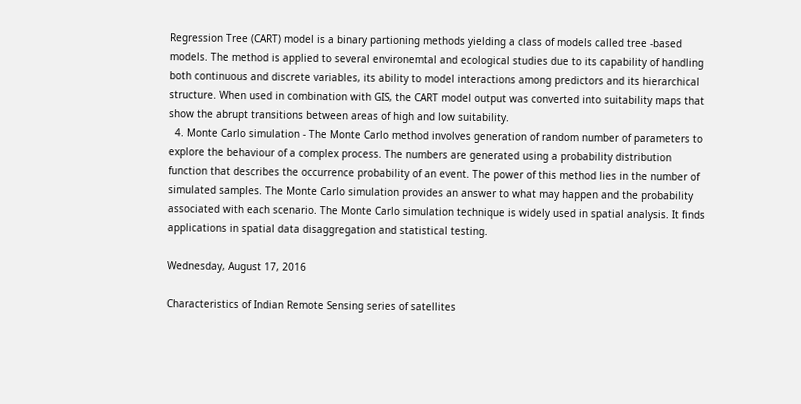Regression Tree (CART) model is a binary partioning methods yielding a class of models called tree -based models. The method is applied to several environemtal and ecological studies due to its capability of handling both continuous and discrete variables, its ability to model interactions among predictors and its hierarchical structure. When used in combination with GIS, the CART model output was converted into suitability maps that show the abrupt transitions between areas of high and low suitability.
  4. Monte Carlo simulation - The Monte Carlo method involves generation of random number of parameters to explore the behaviour of a complex process. The numbers are generated using a probability distribution function that describes the occurrence probability of an event. The power of this method lies in the number of simulated samples. The Monte Carlo simulation provides an answer to what may happen and the probability associated with each scenario. The Monte Carlo simulation technique is widely used in spatial analysis. It finds applications in spatial data disaggregation and statistical testing.

Wednesday, August 17, 2016

Characteristics of Indian Remote Sensing series of satellites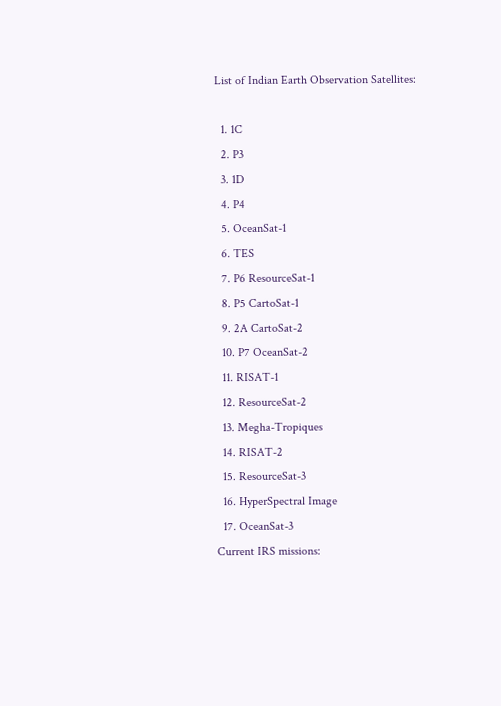List of Indian Earth Observation Satellites:

  1. 1C
  2. P3
  3. 1D
  4. P4
  5. OceanSat-1
  6. TES
  7. P6 ResourceSat-1
  8. P5 CartoSat-1
  9. 2A CartoSat-2
  10. P7 OceanSat-2
  11. RISAT-1
  12. ResourceSat-2
  13. Megha-Tropiques
  14. RISAT-2
  15. ResourceSat-3
  16. HyperSpectral Image
  17. OceanSat-3
Current IRS missions: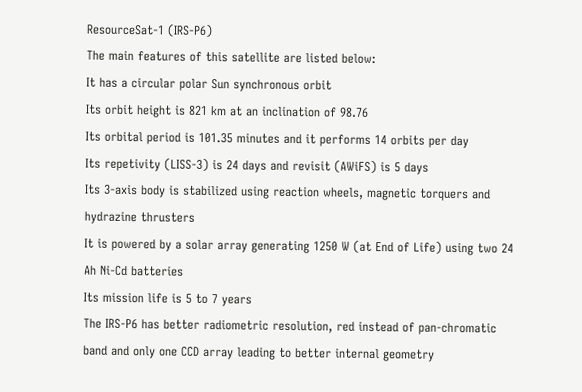ResourceSat-1 (IRS-P6)
The main features of this satellite are listed below:
It has a circular polar Sun synchronous orbit
Its orbit height is 821 km at an inclination of 98.76
Its orbital period is 101.35 minutes and it performs 14 orbits per day
Its repetivity (LISS-3) is 24 days and revisit (AWiFS) is 5 days
Its 3-axis body is stabilized using reaction wheels, magnetic torquers and hydrazine thrusters
It is powered by a solar array generating 1250 W (at End of Life) using two 24 Ah Ni-Cd batteries
Its mission life is 5 to 7 years
The IRS-P6 has better radiometric resolution, red instead of pan-chromatic band and only one CCD array leading to better internal geometry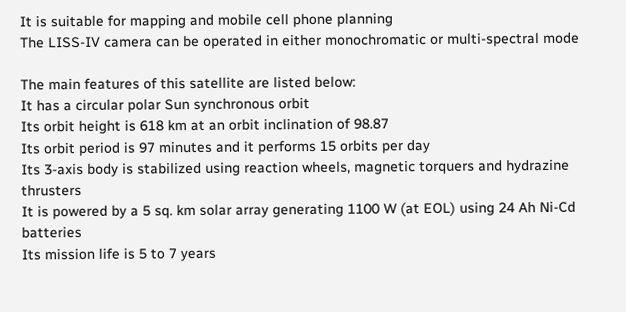It is suitable for mapping and mobile cell phone planning
The LISS-IV camera can be operated in either monochromatic or multi-spectral mode

The main features of this satellite are listed below:
It has a circular polar Sun synchronous orbit
Its orbit height is 618 km at an orbit inclination of 98.87
Its orbit period is 97 minutes and it performs 15 orbits per day
Its 3-axis body is stabilized using reaction wheels, magnetic torquers and hydrazine thrusters
It is powered by a 5 sq. km solar array generating 1100 W (at EOL) using 24 Ah Ni-Cd batteries
Its mission life is 5 to 7 years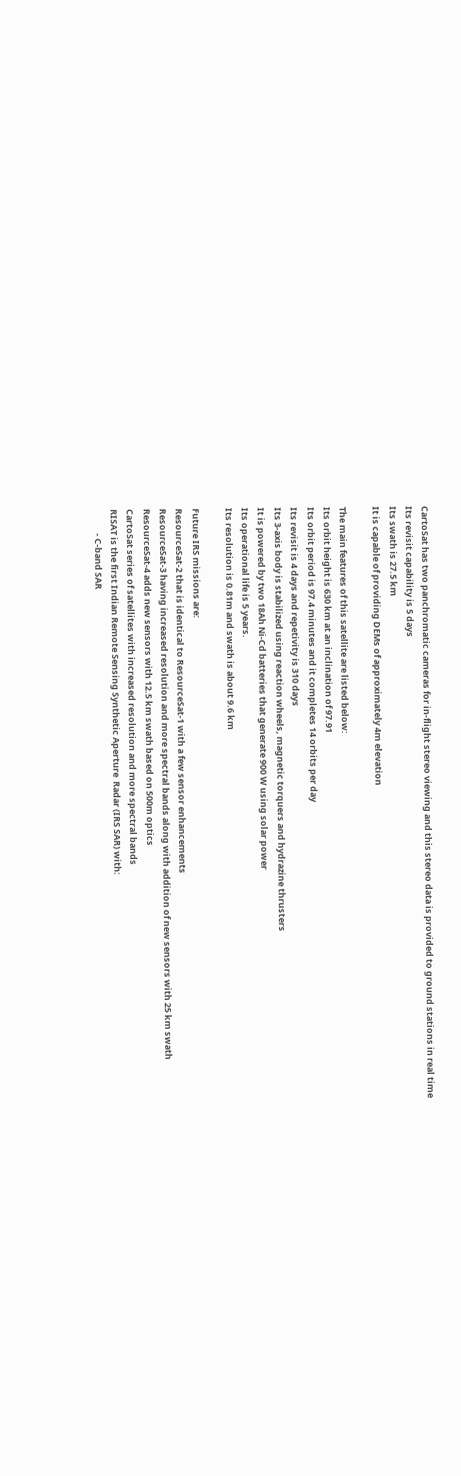CartoSat has two panchromatic cameras for in-flight stereo viewing and this stereo data is provided to ground stations in real time
Its revisit capability is 5 days
Its swath is 27.5 km
It is capable of providing DEMs of approximately 4m elevation

The main features of this satellite are listed below:
Its orbit height is 630 km at an inclination of 97.91
Its orbit period is 97.4 minutes and it completes 14 orbits per day
Its revisit is 4 days and repetivity is 310 days
Its 3-axis body is stabilized using reaction wheels, magnetic torquers and hydrazine thrusters
It is powered by two 18Ah Ni-Cd batteries that generate 900 W using solar power
Its operational life is 5 years.
Its resolution is 0.81m and swath is about 9.6 km

Future IRS missions are:
ResourceSat-2 that is identical to ResourceSat-1 with a few sensor enhancements
ResourceSat-3 having increased resolution and more spectral bands along with addition of new sensors with 25 km swath
ResourceSat-4 adds new sensors with 12.5 km swath based on 500m optics
CartoSat series of satellites with increased resolution and more spectral bands
RISAT is the first Indian Remote Sensing Synthetic Aperture  Radar (IRS SAR) with:
            - C-band SAR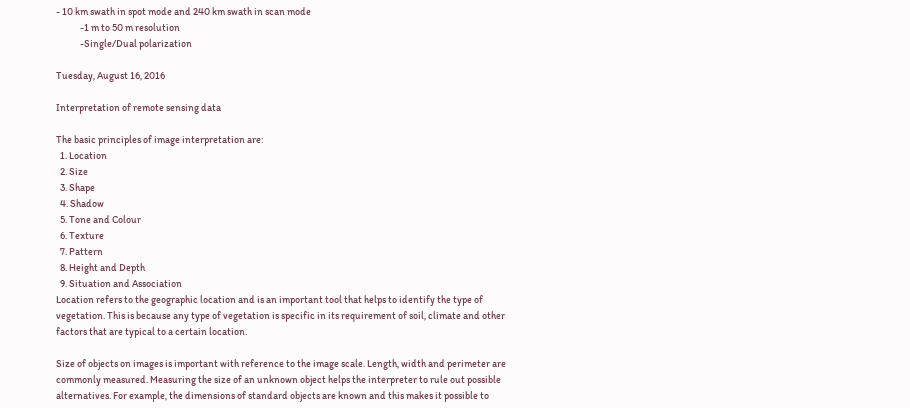- 10 km swath in spot mode and 240 km swath in scan mode
            -1 m to 50 m resolution
            -Single/Dual polarization

Tuesday, August 16, 2016

Interpretation of remote sensing data

The basic principles of image interpretation are:
  1. Location
  2. Size
  3. Shape
  4. Shadow
  5. Tone and Colour
  6. Texture
  7. Pattern
  8. Height and Depth
  9. Situation and Association
Location refers to the geographic location and is an important tool that helps to identify the type of vegetation. This is because any type of vegetation is specific in its requirement of soil, climate and other factors that are typical to a certain location.

Size of objects on images is important with reference to the image scale. Length, width and perimeter are commonly measured. Measuring the size of an unknown object helps the interpreter to rule out possible alternatives. For example, the dimensions of standard objects are known and this makes it possible to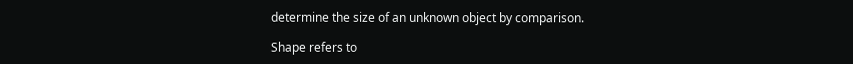determine the size of an unknown object by comparison.

Shape refers to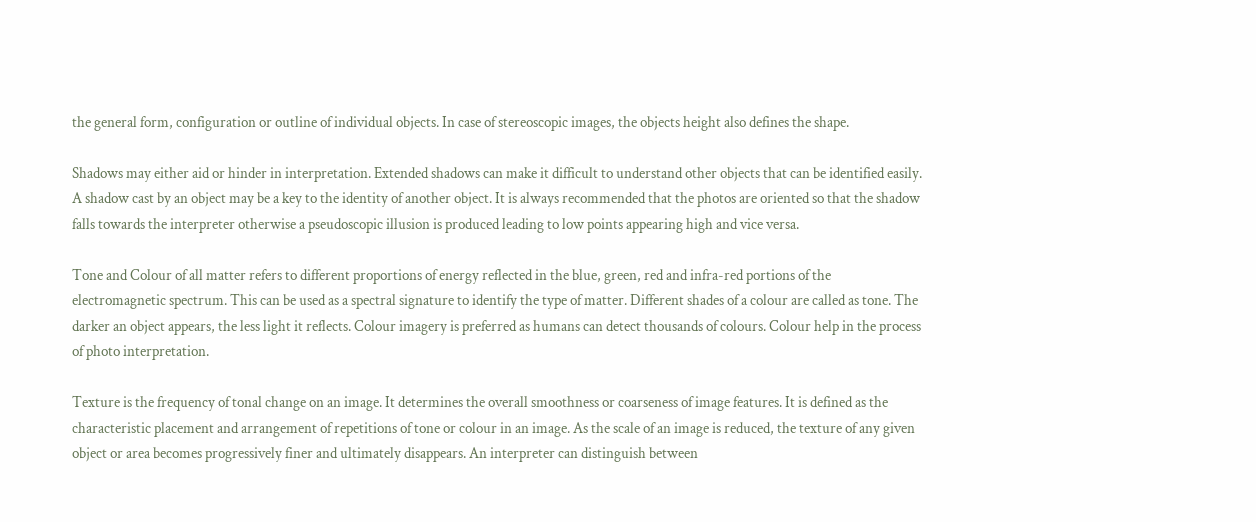the general form, configuration or outline of individual objects. In case of stereoscopic images, the objects height also defines the shape.

Shadows may either aid or hinder in interpretation. Extended shadows can make it difficult to understand other objects that can be identified easily.  A shadow cast by an object may be a key to the identity of another object. It is always recommended that the photos are oriented so that the shadow falls towards the interpreter otherwise a pseudoscopic illusion is produced leading to low points appearing high and vice versa.

Tone and Colour of all matter refers to different proportions of energy reflected in the blue, green, red and infra-red portions of the electromagnetic spectrum. This can be used as a spectral signature to identify the type of matter. Different shades of a colour are called as tone. The darker an object appears, the less light it reflects. Colour imagery is preferred as humans can detect thousands of colours. Colour help in the process of photo interpretation.

Texture is the frequency of tonal change on an image. It determines the overall smoothness or coarseness of image features. It is defined as the characteristic placement and arrangement of repetitions of tone or colour in an image. As the scale of an image is reduced, the texture of any given object or area becomes progressively finer and ultimately disappears. An interpreter can distinguish between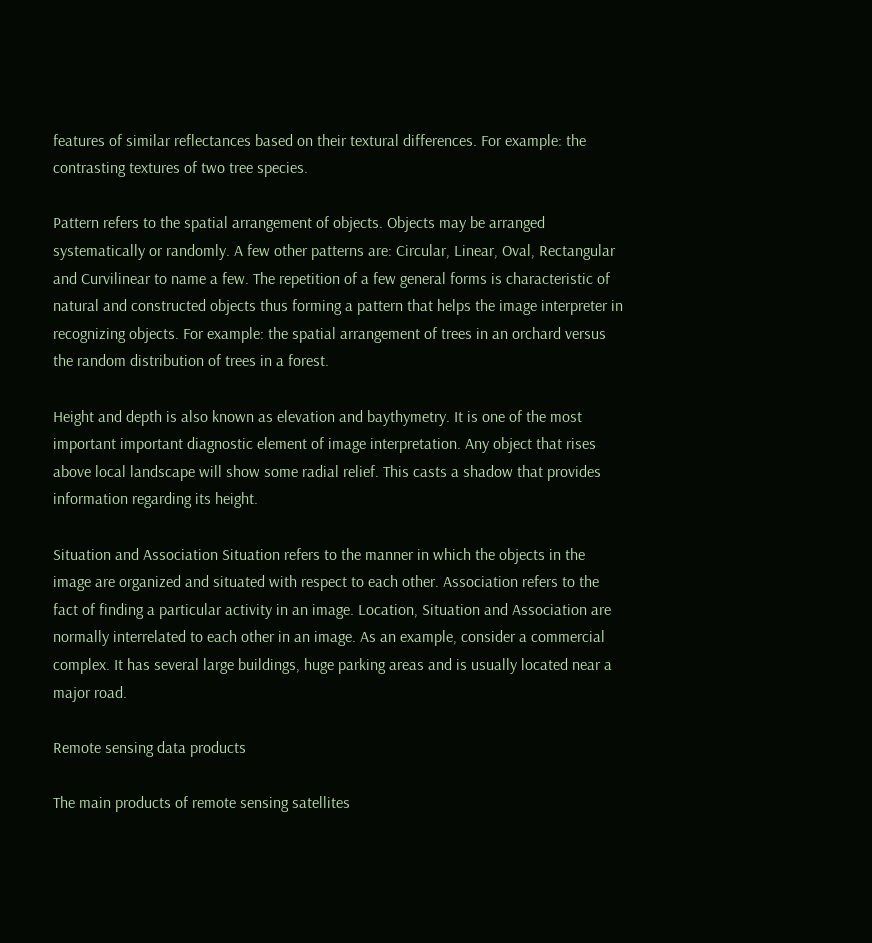features of similar reflectances based on their textural differences. For example: the contrasting textures of two tree species.

Pattern refers to the spatial arrangement of objects. Objects may be arranged systematically or randomly. A few other patterns are: Circular, Linear, Oval, Rectangular and Curvilinear to name a few. The repetition of a few general forms is characteristic of natural and constructed objects thus forming a pattern that helps the image interpreter in recognizing objects. For example: the spatial arrangement of trees in an orchard versus the random distribution of trees in a forest.

Height and depth is also known as elevation and baythymetry. It is one of the most important important diagnostic element of image interpretation. Any object that rises above local landscape will show some radial relief. This casts a shadow that provides information regarding its height.

Situation and Association Situation refers to the manner in which the objects in the image are organized and situated with respect to each other. Association refers to the fact of finding a particular activity in an image. Location, Situation and Association are normally interrelated to each other in an image. As an example, consider a commercial complex. It has several large buildings, huge parking areas and is usually located near a major road.

Remote sensing data products

The main products of remote sensing satellites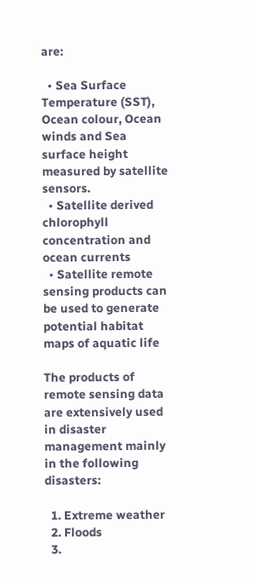are:

  • Sea Surface Temperature (SST), Ocean colour, Ocean winds and Sea surface height measured by satellite sensors.
  • Satellite derived chlorophyll concentration and ocean currents
  • Satellite remote sensing products can be used to generate potential habitat maps of aquatic life

The products of remote sensing data are extensively used in disaster management mainly in the following disasters:

  1. Extreme weather
  2. Floods
  3.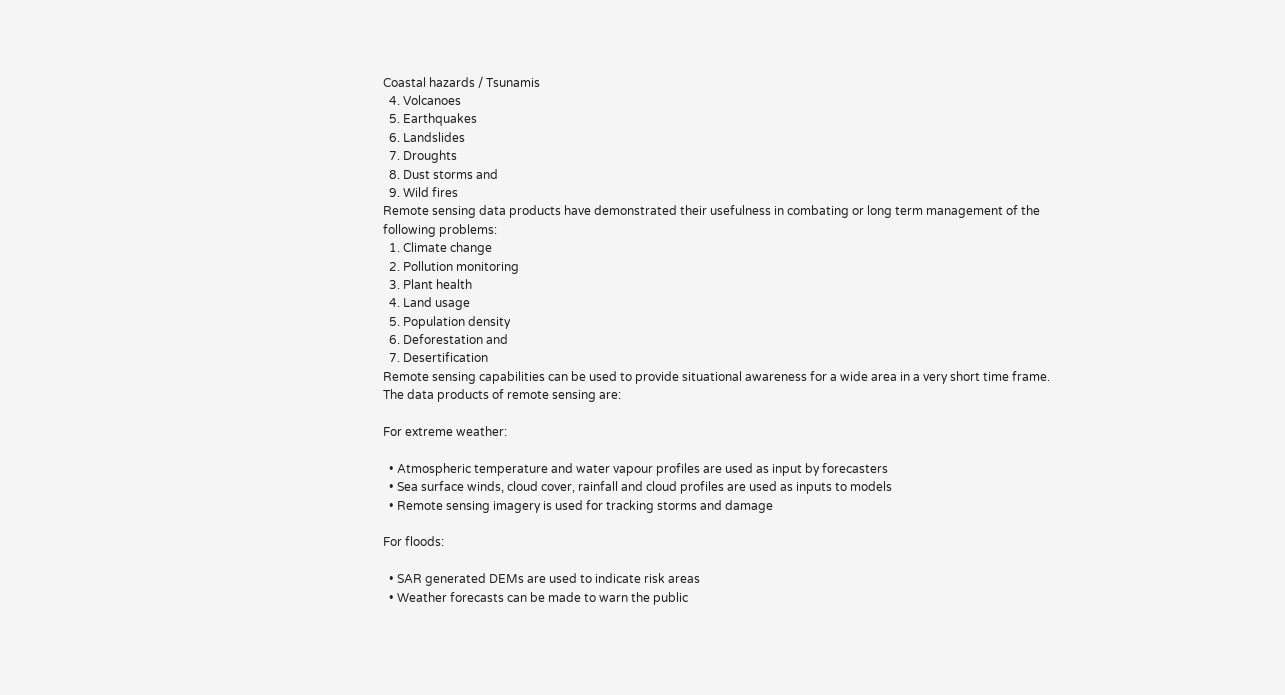Coastal hazards / Tsunamis
  4. Volcanoes
  5. Earthquakes
  6. Landslides
  7. Droughts
  8. Dust storms and
  9. Wild fires
Remote sensing data products have demonstrated their usefulness in combating or long term management of the following problems:
  1. Climate change
  2. Pollution monitoring
  3. Plant health
  4. Land usage
  5. Population density
  6. Deforestation and
  7. Desertification
Remote sensing capabilities can be used to provide situational awareness for a wide area in a very short time frame. The data products of remote sensing are:

For extreme weather:

  • Atmospheric temperature and water vapour profiles are used as input by forecasters
  • Sea surface winds, cloud cover, rainfall and cloud profiles are used as inputs to models
  • Remote sensing imagery is used for tracking storms and damage

For floods:

  • SAR generated DEMs are used to indicate risk areas
  • Weather forecasts can be made to warn the public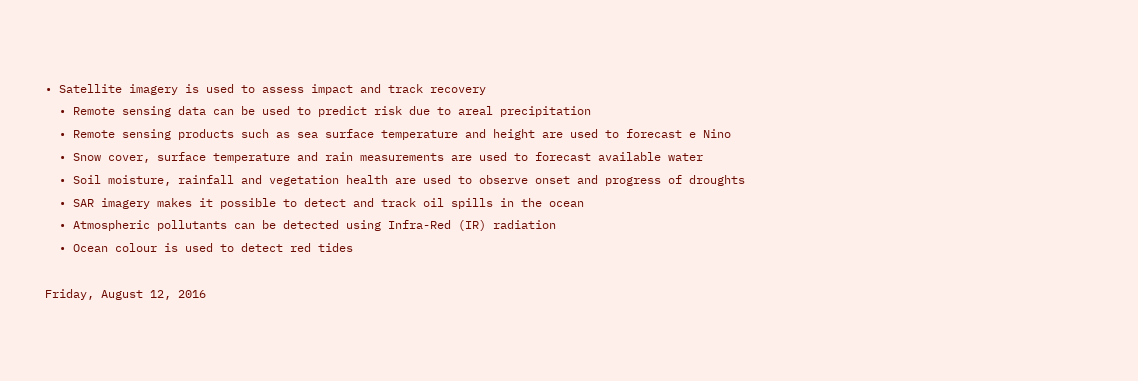• Satellite imagery is used to assess impact and track recovery
  • Remote sensing data can be used to predict risk due to areal precipitation
  • Remote sensing products such as sea surface temperature and height are used to forecast e Nino
  • Snow cover, surface temperature and rain measurements are used to forecast available water
  • Soil moisture, rainfall and vegetation health are used to observe onset and progress of droughts
  • SAR imagery makes it possible to detect and track oil spills in the ocean
  • Atmospheric pollutants can be detected using Infra-Red (IR) radiation
  • Ocean colour is used to detect red tides

Friday, August 12, 2016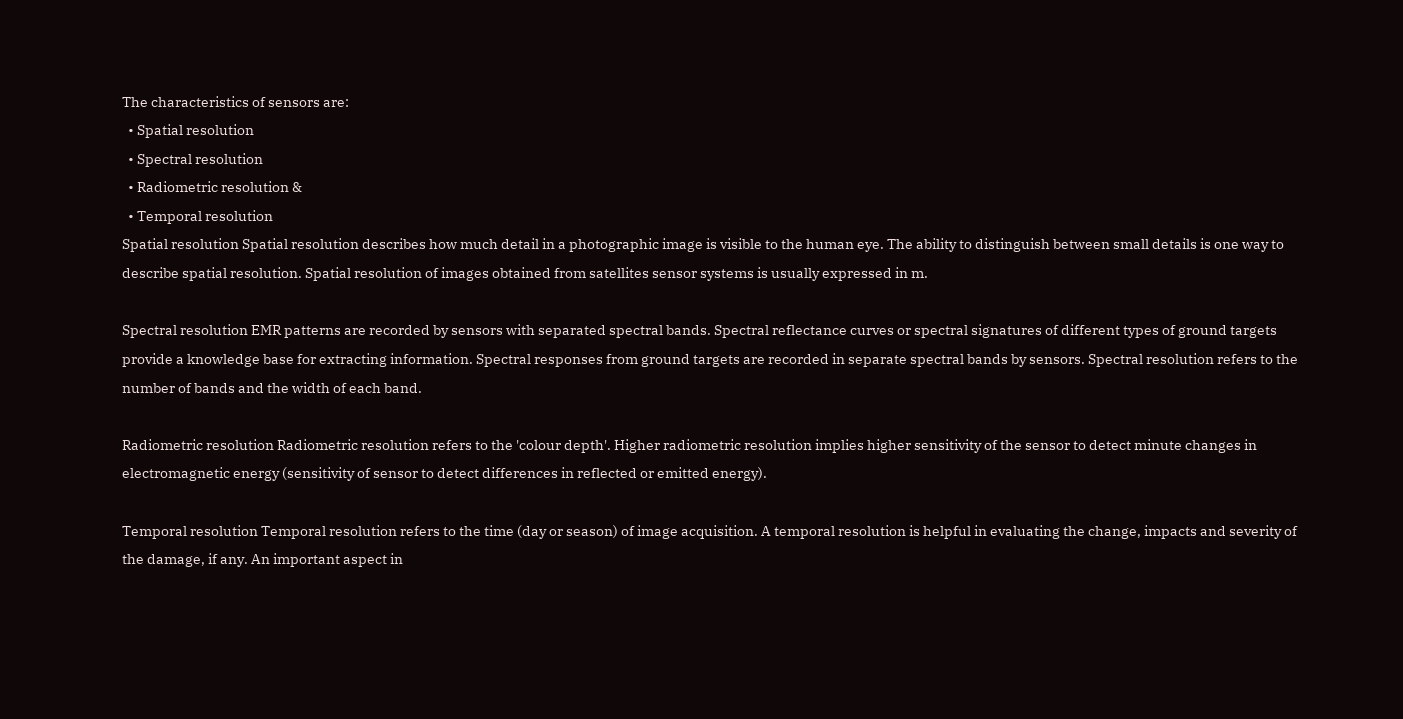The characteristics of sensors are:
  • Spatial resolution
  • Spectral resolution
  • Radiometric resolution &
  • Temporal resolution
Spatial resolution Spatial resolution describes how much detail in a photographic image is visible to the human eye. The ability to distinguish between small details is one way to describe spatial resolution. Spatial resolution of images obtained from satellites sensor systems is usually expressed in m.

Spectral resolution EMR patterns are recorded by sensors with separated spectral bands. Spectral reflectance curves or spectral signatures of different types of ground targets provide a knowledge base for extracting information. Spectral responses from ground targets are recorded in separate spectral bands by sensors. Spectral resolution refers to the number of bands and the width of each band.

Radiometric resolution Radiometric resolution refers to the 'colour depth'. Higher radiometric resolution implies higher sensitivity of the sensor to detect minute changes in electromagnetic energy (sensitivity of sensor to detect differences in reflected or emitted energy).

Temporal resolution Temporal resolution refers to the time (day or season) of image acquisition. A temporal resolution is helpful in evaluating the change, impacts and severity of the damage, if any. An important aspect in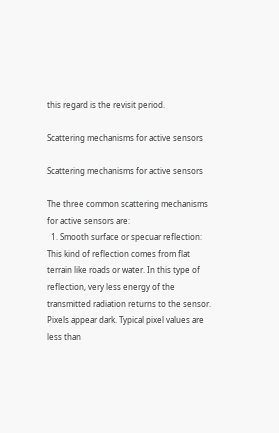this regard is the revisit period.

Scattering mechanisms for active sensors

Scattering mechanisms for active sensors

The three common scattering mechanisms for active sensors are:
  1. Smooth surface or specuar reflection: This kind of reflection comes from flat terrain like roads or water. In this type of reflection, very less energy of the transmitted radiation returns to the sensor. Pixels appear dark. Typical pixel values are less than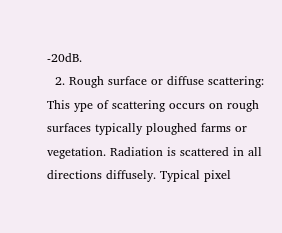-20dB.
  2. Rough surface or diffuse scattering: This ype of scattering occurs on rough surfaces typically ploughed farms or vegetation. Radiation is scattered in all directions diffusely. Typical pixel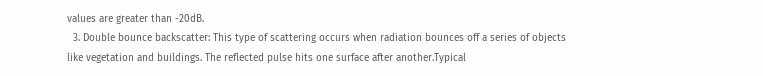values are greater than -20dB.
  3. Double bounce backscatter: This type of scattering occurs when radiation bounces off a series of objects like vegetation and buildings. The reflected pulse hits one surface after another.Typical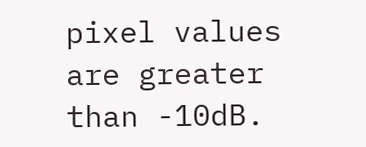pixel values are greater than -10dB.